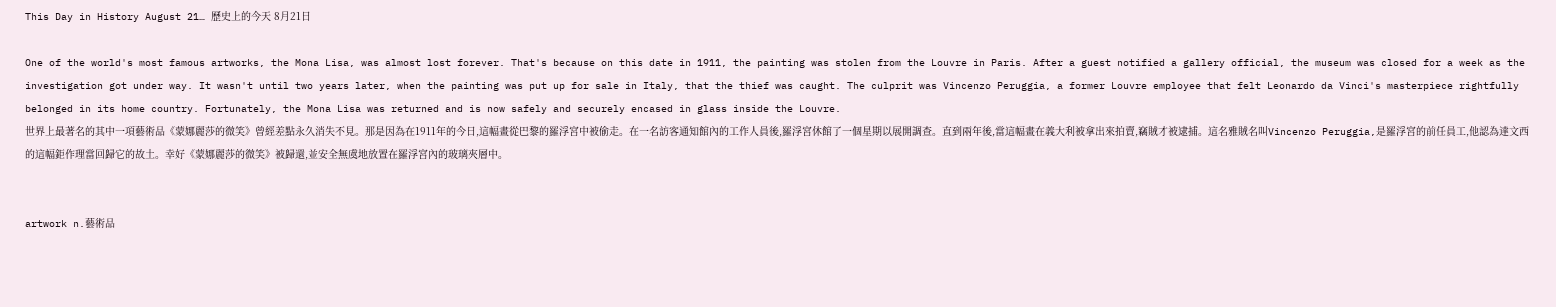This Day in History August 21… 歷史上的今天 8月21日

One of the world's most famous artworks, the Mona Lisa, was almost lost forever. That's because on this date in 1911, the painting was stolen from the Louvre in Paris. After a guest notified a gallery official, the museum was closed for a week as the investigation got under way. It wasn't until two years later, when the painting was put up for sale in Italy, that the thief was caught. The culprit was Vincenzo Peruggia, a former Louvre employee that felt Leonardo da Vinci's masterpiece rightfully belonged in its home country. Fortunately, the Mona Lisa was returned and is now safely and securely encased in glass inside the Louvre.
世界上最著名的其中一項藝術品《蒙娜麗莎的微笑》曾經差點永久消失不見。那是因為在1911年的今日,這幅畫從巴黎的羅浮宮中被偷走。在一名訪客通知館內的工作人員後,羅浮宮休館了一個星期以展開調查。直到兩年後,當這幅畫在義大利被拿出來拍賣,竊賊才被逮捕。這名雅賊名叫Vincenzo Peruggia,是羅浮宮的前任員工,他認為達文西的這幅鉅作理當回歸它的故土。幸好《蒙娜麗莎的微笑》被歸還,並安全無虞地放置在羅浮宮內的玻璃夾層中。


artwork n.藝術品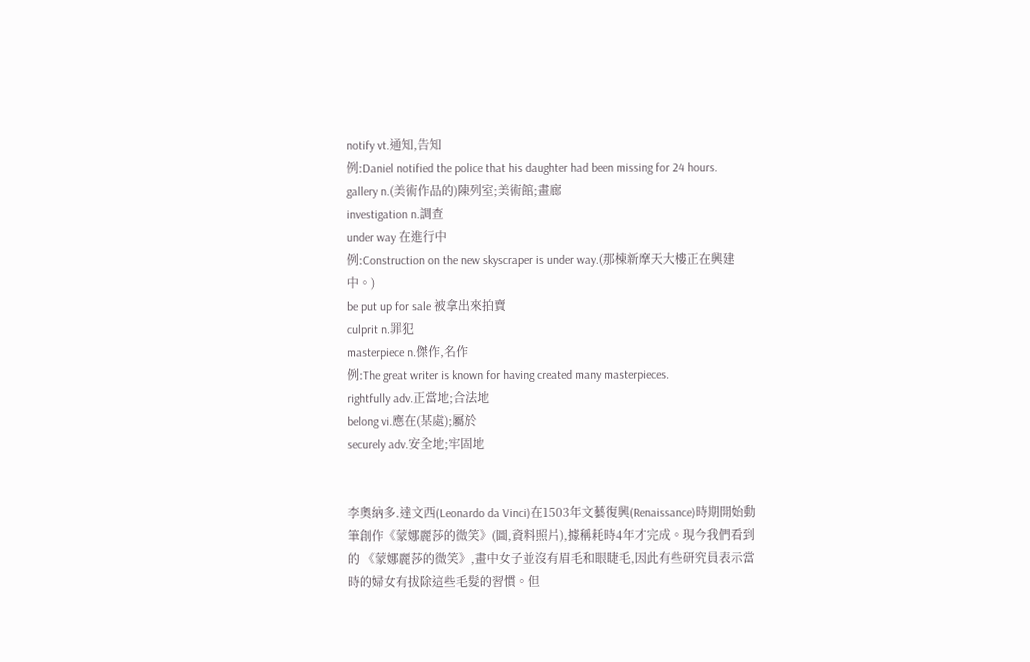notify vt.通知,告知
例:Daniel notified the police that his daughter had been missing for 24 hours.
gallery n.(美術作品的)陳列室;美術館;畫廊
investigation n.調查
under way 在進行中
例:Construction on the new skyscraper is under way.(那棟新摩天大樓正在興建中。)
be put up for sale 被拿出來拍賣
culprit n.罪犯
masterpiece n.傑作,名作
例:The great writer is known for having created many masterpieces.
rightfully adv.正當地;合法地
belong vi.應在(某處);屬於
securely adv.安全地;牢固地


李奧納多.達文西(Leonardo da Vinci)在1503年文藝復興(Renaissance)時期開始動筆創作《蒙娜麗莎的微笑》(圖,資料照片),據稱耗時4年才完成。現今我們看到的 《蒙娜麗莎的微笑》,畫中女子並沒有眉毛和眼睫毛,因此有些研究員表示當時的婦女有拔除這些毛髮的習慣。但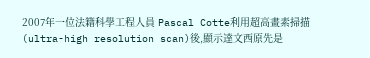2007年一位法籍科學工程人員 Pascal Cotte利用超高畫素掃描(ultra-high resolution scan)後,顯示達文西原先是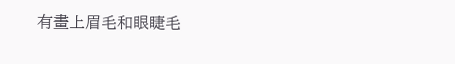有畫上眉毛和眼睫毛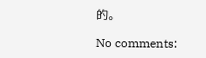的。

No comments: